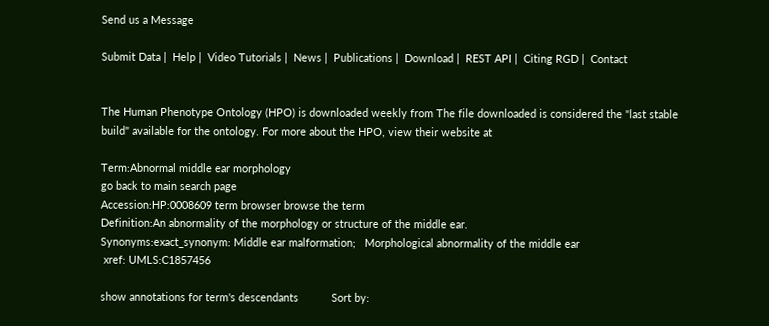Send us a Message

Submit Data |  Help |  Video Tutorials |  News |  Publications |  Download |  REST API |  Citing RGD |  Contact


The Human Phenotype Ontology (HPO) is downloaded weekly from The file downloaded is considered the "last stable build" available for the ontology. For more about the HPO, view their website at

Term:Abnormal middle ear morphology
go back to main search page
Accession:HP:0008609 term browser browse the term
Definition:An abnormality of the morphology or structure of the middle ear.
Synonyms:exact_synonym: Middle ear malformation;   Morphological abnormality of the middle ear
 xref: UMLS:C1857456

show annotations for term's descendants           Sort by: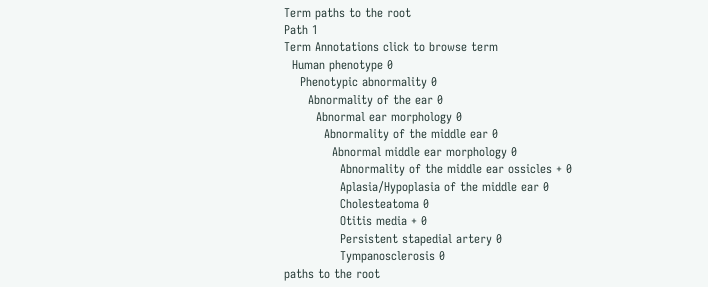Term paths to the root
Path 1
Term Annotations click to browse term
  Human phenotype 0
    Phenotypic abnormality 0
      Abnormality of the ear 0
        Abnormal ear morphology 0
          Abnormality of the middle ear 0
            Abnormal middle ear morphology 0
              Abnormality of the middle ear ossicles + 0
              Aplasia/Hypoplasia of the middle ear 0
              Cholesteatoma 0
              Otitis media + 0
              Persistent stapedial artery 0
              Tympanosclerosis 0
paths to the root